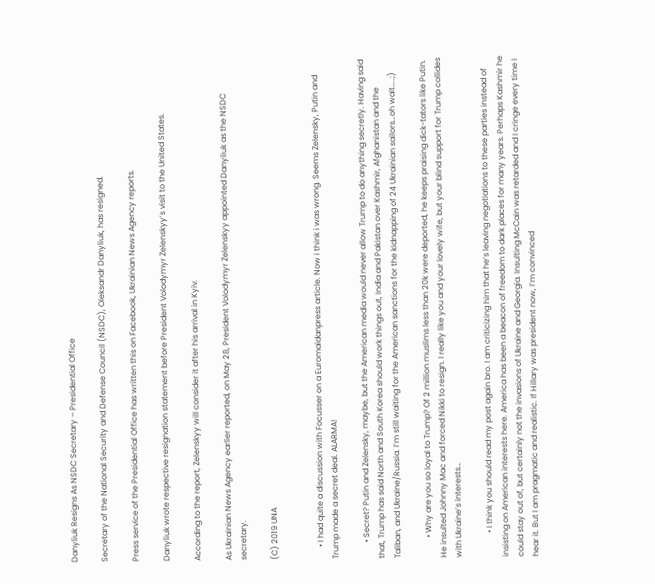Danyliuk Resigns As NSDC Secretary – Presidential Office

Secretary of the National Security and Defense Council (NSDC), Oleksandr Danyliuk, has resigned.

Press service of the Presidential Office has written this on Facebook, Ukrainian News Agency reports.

Danyliuk wrote respective resignation statement before President Volodymyr Zelenskyy’s visit to the United States.

According to the report, Zelenskyy will consider it after his arrival in Kyiv.

As Ukrainian News Agency earlier reported, on May 28, President Volodymyr Zelenskyy appointed Danyliuk as the NSDC secretary.

(C) 2019 UNA


      • I had quite a discussion with Focusser on a Euromaidanpress article. Now i think i was wrong. Seems Zelensky, Putin and Trump made a secret deal. ALARMA!

        • Secret? Putin and Zelensky, maybe, but the American media would never allow Trump to do anything secretly. Having said that, Trump has said North and South Korea should work things out, India and Pakistan over Kashmir, Afghanistan and the Taliban, and Ukraine/Russia. I’m still waiting for the American sanctions for the kidnapping of 24 Ukrainian sailors…oh wait…..;)

          • Why are you so loyal to Trump? Of 2 million muslims less than 20k were deported, he keeps praising dick-tators like Putin. He insulted Johnny Mac and forced Nikki to resign. I really like you and your lovely wife, but your blind support for Trump collides with Ukraine’s interests…

            • I think you should read my post again bro. I am criticizing him that he’s leaving negotiations to these parties instead of insisting on American interests here. America has been a beacon of freedom to dark places for many years. Perhaps Kashmir he could stay out of, but certainly not the invasions of Ukraine and Georgia. Insulting McCain was retarded and I cringe every time I hear it. But I am pragmatic and realistic. If Hillary was president now, I’m convinced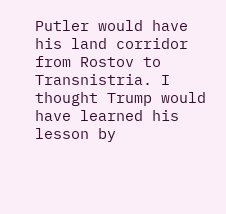Putler would have his land corridor from Rostov to Transnistria. I thought Trump would have learned his lesson by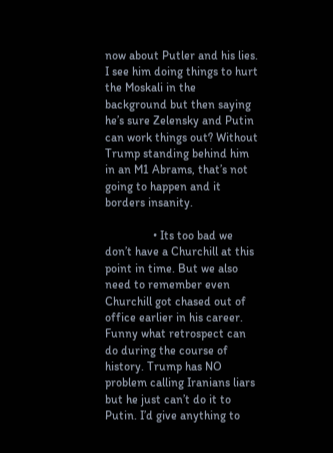now about Putler and his lies. I see him doing things to hurt the Moskali in the background but then saying he’s sure Zelensky and Putin can work things out? Without Trump standing behind him in an M1 Abrams, that’s not going to happen and it borders insanity.

                • Its too bad we don’t have a Churchill at this point in time. But we also need to remember even Churchill got chased out of office earlier in his career. Funny what retrospect can do during the course of history. Trump has NO problem calling Iranians liars but he just can’t do it to Putin. I’d give anything to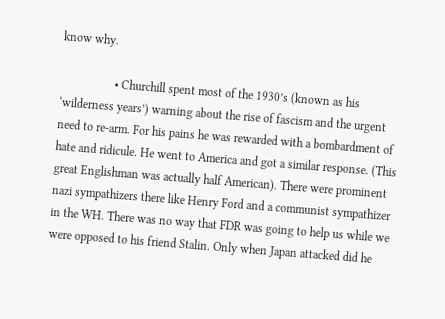know why.

                  • Churchill spent most of the 1930’s (known as his ‘wilderness years’) warning about the rise of fascism and the urgent need to re-arm. For his pains he was rewarded with a bombardment of hate and ridicule. He went to America and got a similar response. (This great Englishman was actually half American). There were prominent nazi sympathizers there like Henry Ford and a communist sympathizer in the WH. There was no way that FDR was going to help us while we were opposed to his friend Stalin. Only when Japan attacked did he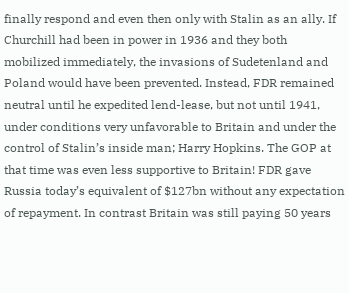finally respond and even then only with Stalin as an ally. If Churchill had been in power in 1936 and they both mobilized immediately, the invasions of Sudetenland and Poland would have been prevented. Instead, FDR remained neutral until he expedited lend-lease, but not until 1941, under conditions very unfavorable to Britain and under the control of Stalin’s inside man; Harry Hopkins. The GOP at that time was even less supportive to Britain! FDR gave Russia today’s equivalent of $127bn without any expectation of repayment. In contrast Britain was still paying 50 years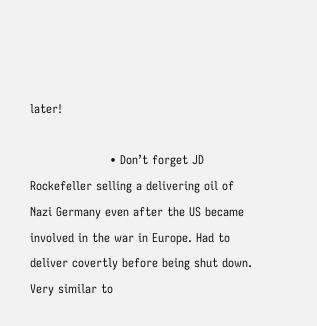later!

                    • Don’t forget JD Rockefeller selling a delivering oil of Nazi Germany even after the US became involved in the war in Europe. Had to deliver covertly before being shut down. Very similar to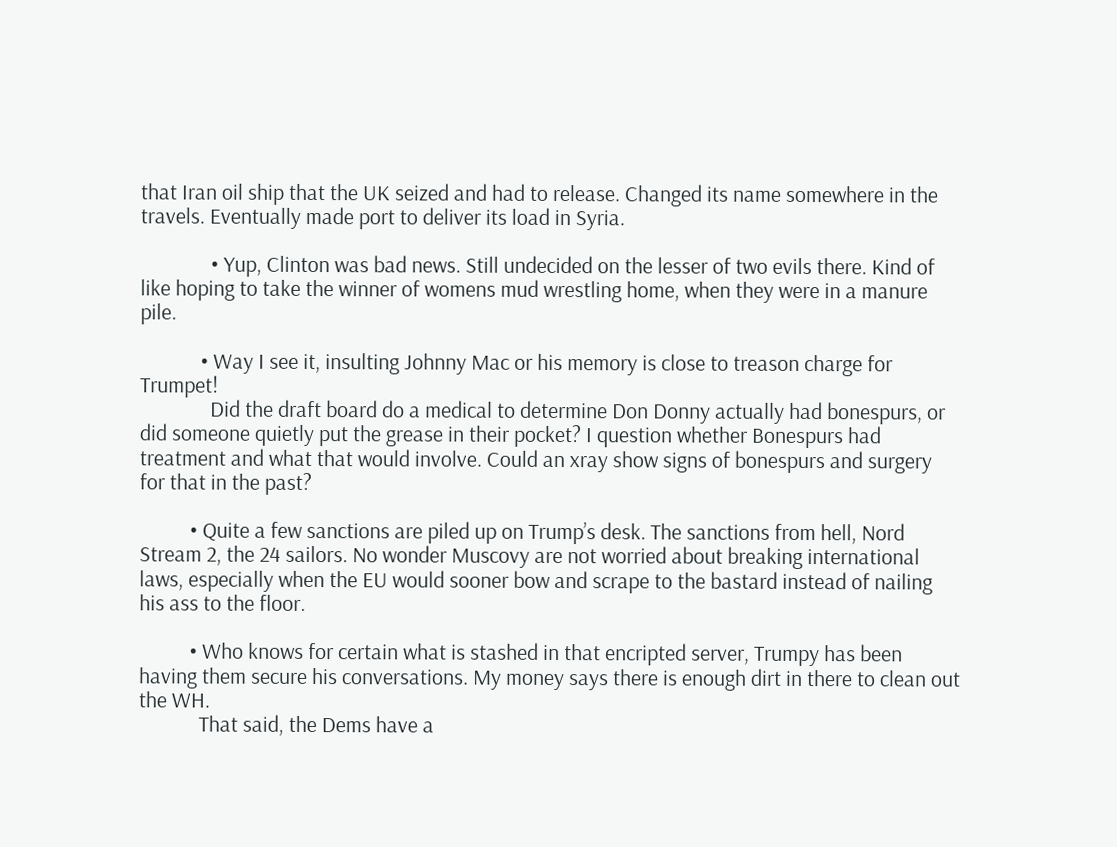that Iran oil ship that the UK seized and had to release. Changed its name somewhere in the travels. Eventually made port to deliver its load in Syria.

              • Yup, Clinton was bad news. Still undecided on the lesser of two evils there. Kind of like hoping to take the winner of womens mud wrestling home, when they were in a manure pile.

            • Way I see it, insulting Johnny Mac or his memory is close to treason charge for Trumpet!
              Did the draft board do a medical to determine Don Donny actually had bonespurs, or did someone quietly put the grease in their pocket? I question whether Bonespurs had treatment and what that would involve. Could an xray show signs of bonespurs and surgery for that in the past?

          • Quite a few sanctions are piled up on Trump’s desk. The sanctions from hell, Nord Stream 2, the 24 sailors. No wonder Muscovy are not worried about breaking international laws, especially when the EU would sooner bow and scrape to the bastard instead of nailing his ass to the floor.

          • Who knows for certain what is stashed in that encripted server, Trumpy has been having them secure his conversations. My money says there is enough dirt in there to clean out the WH.
            That said, the Dems have a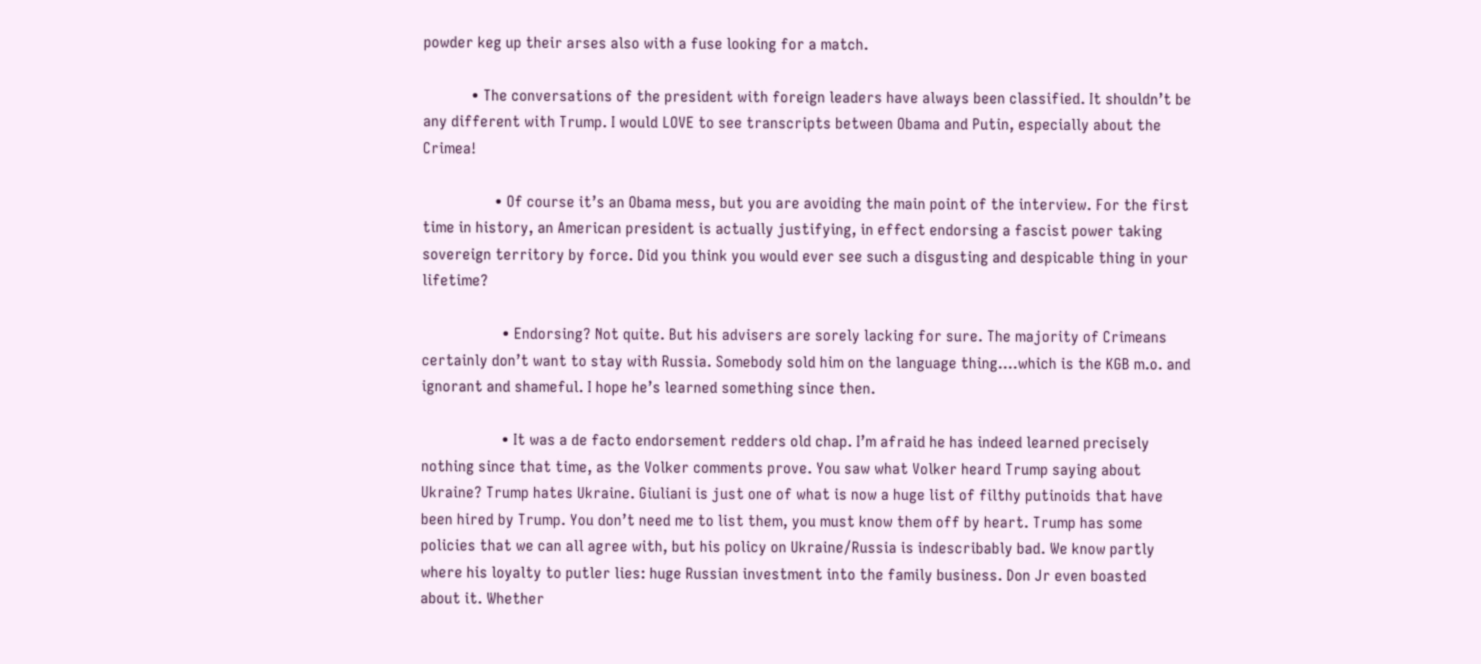powder keg up their arses also with a fuse looking for a match.

            • The conversations of the president with foreign leaders have always been classified. It shouldn’t be any different with Trump. I would LOVE to see transcripts between Obama and Putin, especially about the Crimea!

                  • Of course it’s an Obama mess, but you are avoiding the main point of the interview. For the first time in history, an American president is actually justifying, in effect endorsing a fascist power taking sovereign territory by force. Did you think you would ever see such a disgusting and despicable thing in your lifetime?

                    • Endorsing? Not quite. But his advisers are sorely lacking for sure. The majority of Crimeans certainly don’t want to stay with Russia. Somebody sold him on the language thing….which is the KGB m.o. and ignorant and shameful. I hope he’s learned something since then.

                    • It was a de facto endorsement redders old chap. I’m afraid he has indeed learned precisely nothing since that time, as the Volker comments prove. You saw what Volker heard Trump saying about Ukraine? Trump hates Ukraine. Giuliani is just one of what is now a huge list of filthy putinoids that have been hired by Trump. You don’t need me to list them, you must know them off by heart. Trump has some policies that we can all agree with, but his policy on Ukraine/Russia is indescribably bad. We know partly where his loyalty to putler lies: huge Russian investment into the family business. Don Jr even boasted about it. Whether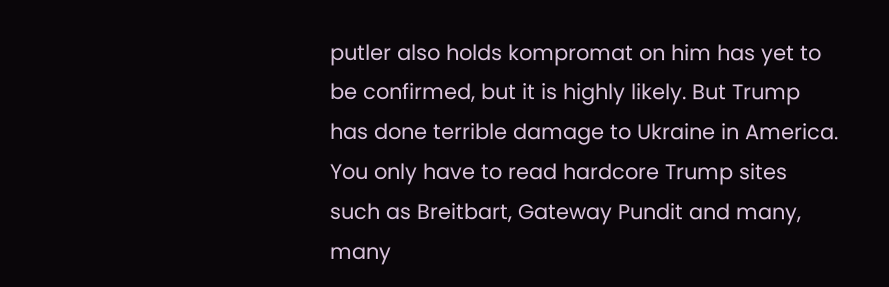putler also holds kompromat on him has yet to be confirmed, but it is highly likely. But Trump has done terrible damage to Ukraine in America. You only have to read hardcore Trump sites such as Breitbart, Gateway Pundit and many, many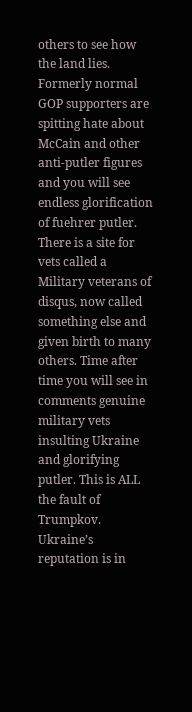others to see how the land lies. Formerly normal GOP supporters are spitting hate about McCain and other anti-putler figures and you will see endless glorification of fuehrer putler. There is a site for vets called a Military veterans of disqus, now called something else and given birth to many others. Time after time you will see in comments genuine military vets insulting Ukraine and glorifying putler. This is ALL the fault of Trumpkov. Ukraine’s reputation is in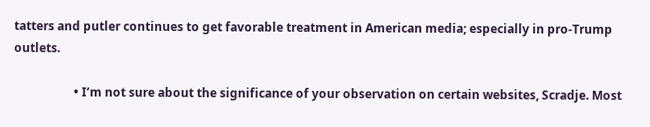tatters and putler continues to get favorable treatment in American media; especially in pro-Trump outlets.

                    • I’m not sure about the significance of your observation on certain websites, Scradje. Most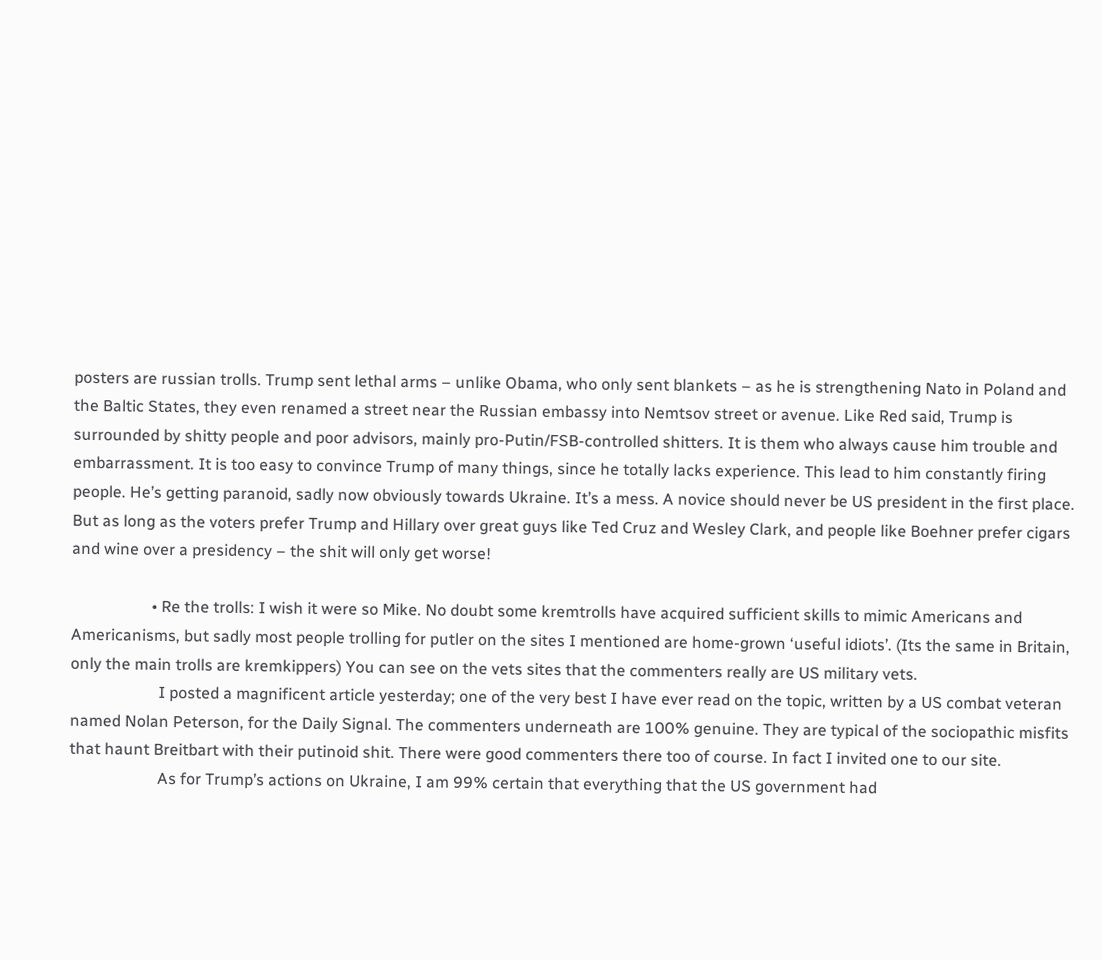posters are russian trolls. Trump sent lethal arms – unlike Obama, who only sent blankets – as he is strengthening Nato in Poland and the Baltic States, they even renamed a street near the Russian embassy into Nemtsov street or avenue. Like Red said, Trump is surrounded by shitty people and poor advisors, mainly pro-Putin/FSB-controlled shitters. It is them who always cause him trouble and embarrassment. It is too easy to convince Trump of many things, since he totally lacks experience. This lead to him constantly firing people. He’s getting paranoid, sadly now obviously towards Ukraine. It’s a mess. A novice should never be US president in the first place. But as long as the voters prefer Trump and Hillary over great guys like Ted Cruz and Wesley Clark, and people like Boehner prefer cigars and wine over a presidency – the shit will only get worse!

                    • Re the trolls: I wish it were so Mike. No doubt some kremtrolls have acquired sufficient skills to mimic Americans and Americanisms, but sadly most people trolling for putler on the sites I mentioned are home-grown ‘useful idiots’. (Its the same in Britain, only the main trolls are kremkippers) You can see on the vets sites that the commenters really are US military vets.
                      I posted a magnificent article yesterday; one of the very best I have ever read on the topic, written by a US combat veteran named Nolan Peterson, for the Daily Signal. The commenters underneath are 100% genuine. They are typical of the sociopathic misfits that haunt Breitbart with their putinoid shit. There were good commenters there too of course. In fact I invited one to our site.
                      As for Trump’s actions on Ukraine, I am 99% certain that everything that the US government had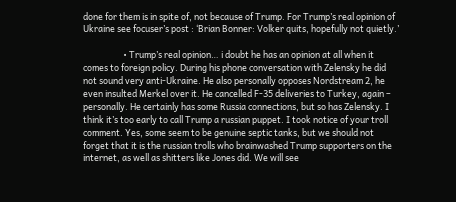done for them is in spite of, not because of Trump. For Trump’s real opinion of Ukraine see focuser’s post : ‘Brian Bonner: Volker quits, hopefully not quietly.’

                    • Trump’s real opinion… i doubt he has an opinion at all when it comes to foreign policy. During his phone conversation with Zelensky he did not sound very anti-Ukraine. He also personally opposes Nordstream 2, he even insulted Merkel over it. He cancelled F-35 deliveries to Turkey, again – personally. He certainly has some Russia connections, but so has Zelensky. I think it’s too early to call Trump a russian puppet. I took notice of your troll comment. Yes, some seem to be genuine septic tanks, but we should not forget that it is the russian trolls who brainwashed Trump supporters on the internet, as well as shitters like Jones did. We will see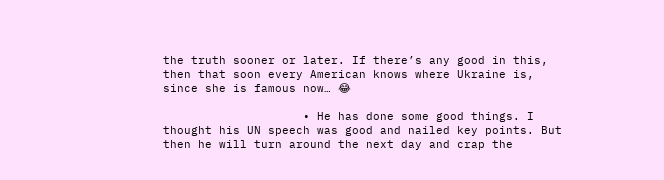the truth sooner or later. If there’s any good in this, then that soon every American knows where Ukraine is, since she is famous now… 😂

                    • He has done some good things. I thought his UN speech was good and nailed key points. But then he will turn around the next day and crap the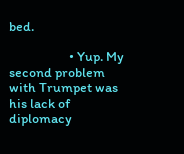bed.

                    • Yup. My second problem with Trumpet was his lack of diplomacy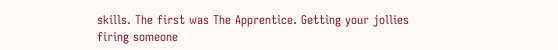skills. The first was The Apprentice. Getting your jollies firing someone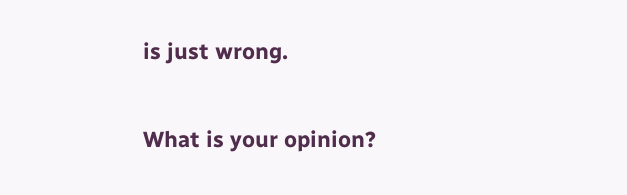is just wrong.

What is your opinion?